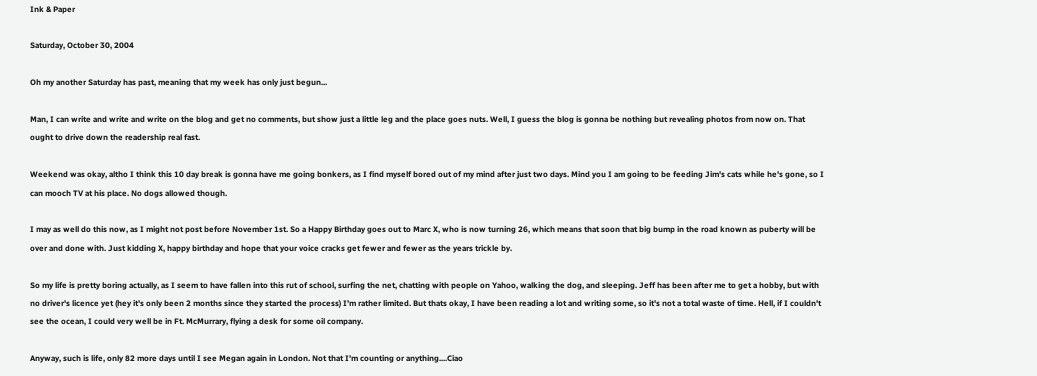Ink & Paper

Saturday, October 30, 2004

Oh my another Saturday has past, meaning that my week has only just begun...

Man, I can write and write and write on the blog and get no comments, but show just a little leg and the place goes nuts. Well, I guess the blog is gonna be nothing but revealing photos from now on. That ought to drive down the readership real fast.

Weekend was okay, altho I think this 10 day break is gonna have me going bonkers, as I find myself bored out of my mind after just two days. Mind you I am going to be feeding Jim's cats while he's gone, so I can mooch TV at his place. No dogs allowed though.

I may as well do this now, as I might not post before November 1st. So a Happy Birthday goes out to Marc X, who is now turning 26, which means that soon that big bump in the road known as puberty will be over and done with. Just kidding X, happy birthday and hope that your voice cracks get fewer and fewer as the years trickle by.

So my life is pretty boring actually, as I seem to have fallen into this rut of school, surfing the net, chatting with people on Yahoo, walking the dog, and sleeping. Jeff has been after me to get a hobby, but with no driver's licence yet (hey it's only been 2 months since they started the process) I'm rather limited. But thats okay, I have been reading a lot and writing some, so it's not a total waste of time. Hell, if I couldn't see the ocean, I could very well be in Ft. McMurrary, flying a desk for some oil company.

Anyway, such is life, only 82 more days until I see Megan again in London. Not that I'm counting or anything....Ciao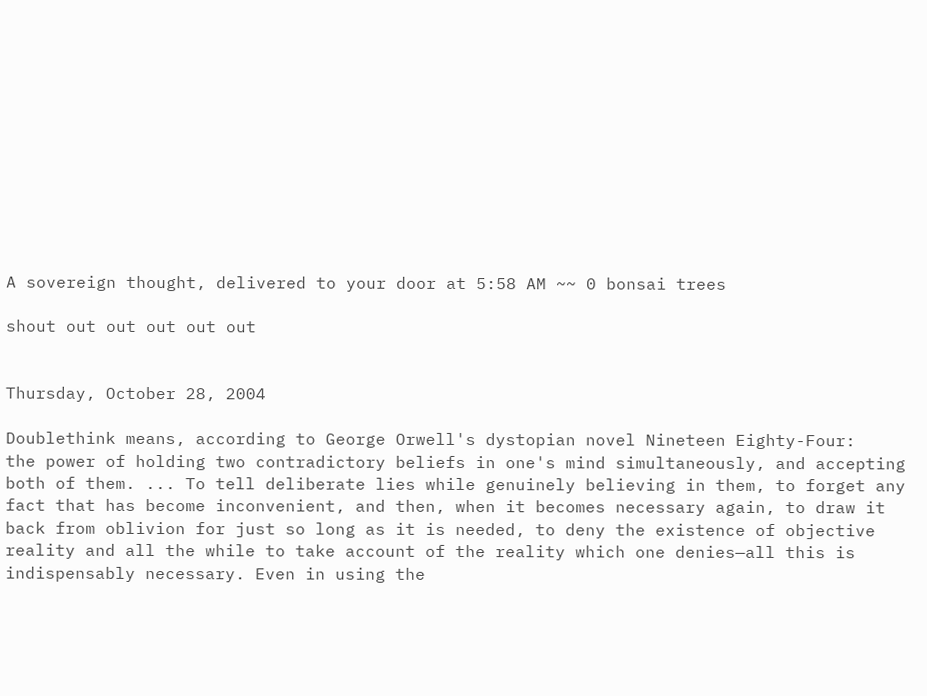A sovereign thought, delivered to your door at 5:58 AM ~~ 0 bonsai trees

shout out out out out out


Thursday, October 28, 2004

Doublethink means, according to George Orwell's dystopian novel Nineteen Eighty-Four:
the power of holding two contradictory beliefs in one's mind simultaneously, and accepting both of them. ... To tell deliberate lies while genuinely believing in them, to forget any fact that has become inconvenient, and then, when it becomes necessary again, to draw it back from oblivion for just so long as it is needed, to deny the existence of objective reality and all the while to take account of the reality which one denies—all this is indispensably necessary. Even in using the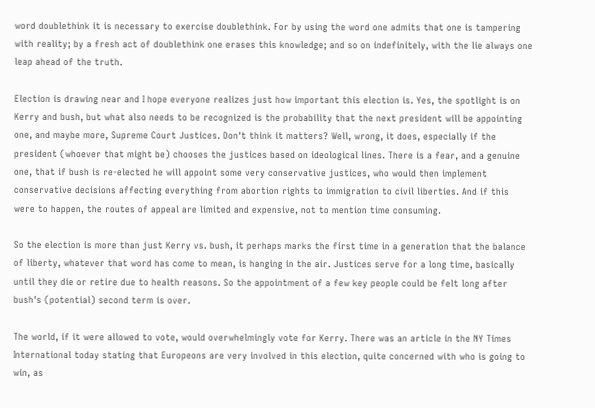word doublethink it is necessary to exercise doublethink. For by using the word one admits that one is tampering with reality; by a fresh act of doublethink one erases this knowledge; and so on indefinitely, with the lie always one leap ahead of the truth.

Election is drawing near and I hope everyone realizes just how important this election is. Yes, the spotlight is on Kerry and bush, but what also needs to be recognized is the probability that the next president will be appointing one, and maybe more, Supreme Court Justices. Don't think it matters? Well, wrong, it does, especially if the president (whoever that might be) chooses the justices based on ideological lines. There is a fear, and a genuine one, that if bush is re-elected he will appoint some very conservative justices, who would then implement conservative decisions affecting everything from abortion rights to immigration to civil liberties. And if this were to happen, the routes of appeal are limited and expensive, not to mention time consuming.

So the election is more than just Kerry vs. bush, it perhaps marks the first time in a generation that the balance of liberty, whatever that word has come to mean, is hanging in the air. Justices serve for a long time, basically until they die or retire due to health reasons. So the appointment of a few key people could be felt long after bush's (potential) second term is over.

The world, if it were allowed to vote, would overwhelmingly vote for Kerry. There was an article in the NY Times International today stating that Europeons are very involved in this election, quite concerned with who is going to win, as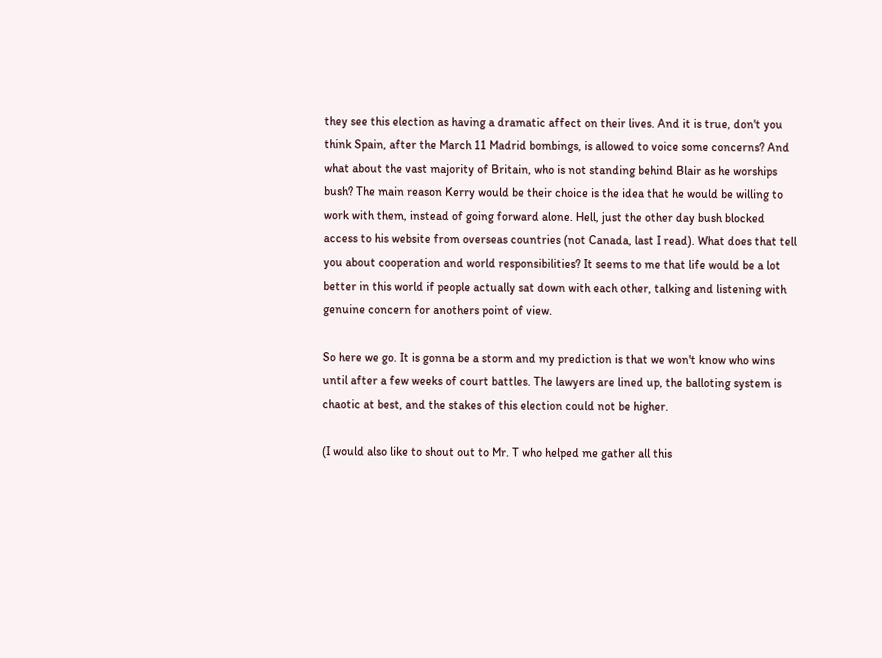they see this election as having a dramatic affect on their lives. And it is true, don't you think Spain, after the March 11 Madrid bombings, is allowed to voice some concerns? And what about the vast majority of Britain, who is not standing behind Blair as he worships bush? The main reason Kerry would be their choice is the idea that he would be willing to work with them, instead of going forward alone. Hell, just the other day bush blocked access to his website from overseas countries (not Canada, last I read). What does that tell you about cooperation and world responsibilities? It seems to me that life would be a lot better in this world if people actually sat down with each other, talking and listening with genuine concern for anothers point of view.

So here we go. It is gonna be a storm and my prediction is that we won't know who wins until after a few weeks of court battles. The lawyers are lined up, the balloting system is chaotic at best, and the stakes of this election could not be higher.

(I would also like to shout out to Mr. T who helped me gather all this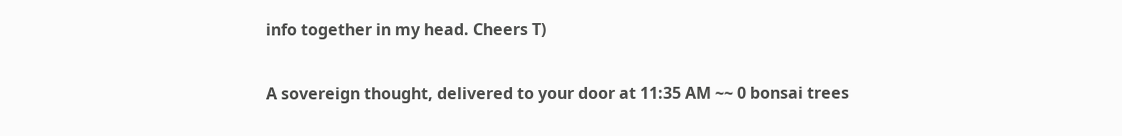info together in my head. Cheers T)

A sovereign thought, delivered to your door at 11:35 AM ~~ 0 bonsai trees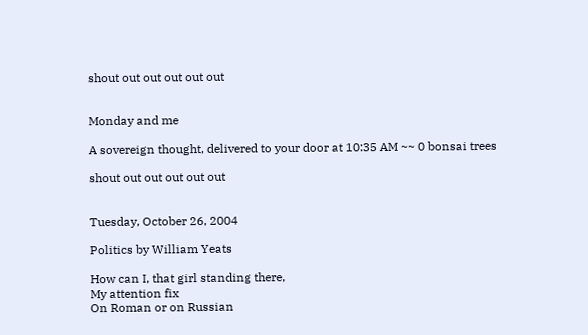shout out out out out out


Monday and me

A sovereign thought, delivered to your door at 10:35 AM ~~ 0 bonsai trees

shout out out out out out


Tuesday, October 26, 2004

Politics by William Yeats

How can I, that girl standing there,
My attention fix
On Roman or on Russian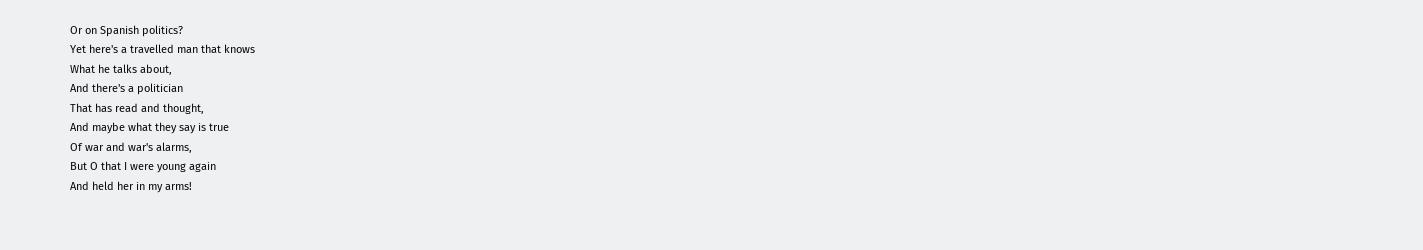Or on Spanish politics?
Yet here's a travelled man that knows
What he talks about,
And there's a politician
That has read and thought,
And maybe what they say is true
Of war and war's alarms,
But O that I were young again
And held her in my arms!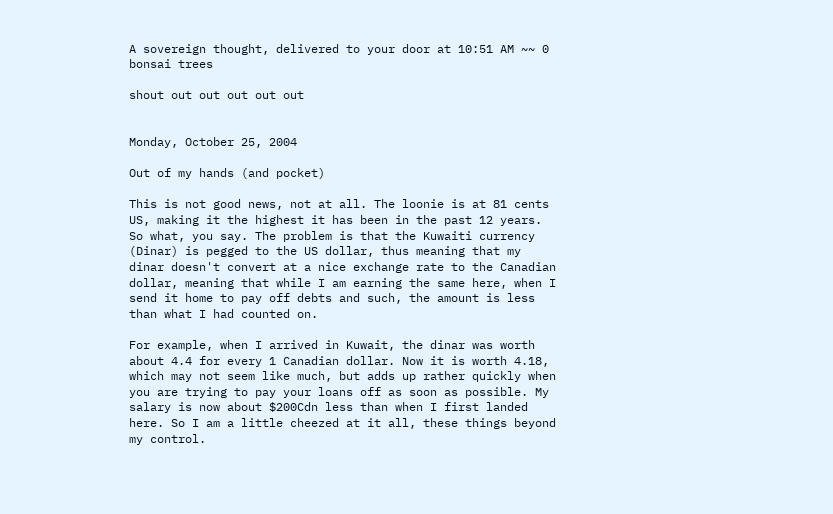A sovereign thought, delivered to your door at 10:51 AM ~~ 0 bonsai trees

shout out out out out out


Monday, October 25, 2004

Out of my hands (and pocket)

This is not good news, not at all. The loonie is at 81 cents US, making it the highest it has been in the past 12 years. So what, you say. The problem is that the Kuwaiti currency (Dinar) is pegged to the US dollar, thus meaning that my dinar doesn't convert at a nice exchange rate to the Canadian dollar, meaning that while I am earning the same here, when I send it home to pay off debts and such, the amount is less than what I had counted on.

For example, when I arrived in Kuwait, the dinar was worth about 4.4 for every 1 Canadian dollar. Now it is worth 4.18, which may not seem like much, but adds up rather quickly when you are trying to pay your loans off as soon as possible. My salary is now about $200Cdn less than when I first landed here. So I am a little cheezed at it all, these things beyond my control.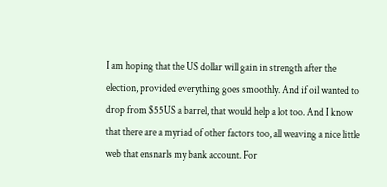I am hoping that the US dollar will gain in strength after the election, provided everything goes smoothly. And if oil wanted to drop from $55US a barrel, that would help a lot too. And I know that there are a myriad of other factors too, all weaving a nice little web that ensnarls my bank account. For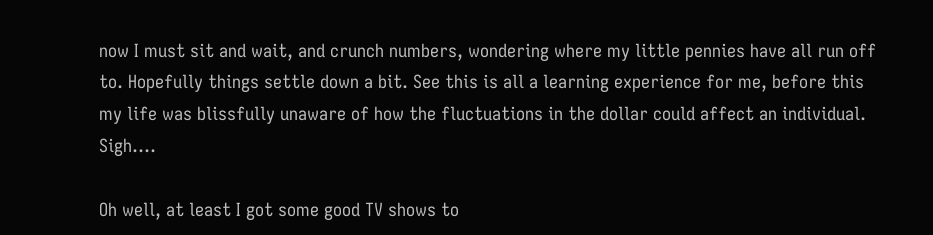now I must sit and wait, and crunch numbers, wondering where my little pennies have all run off to. Hopefully things settle down a bit. See this is all a learning experience for me, before this my life was blissfully unaware of how the fluctuations in the dollar could affect an individual. Sigh....

Oh well, at least I got some good TV shows to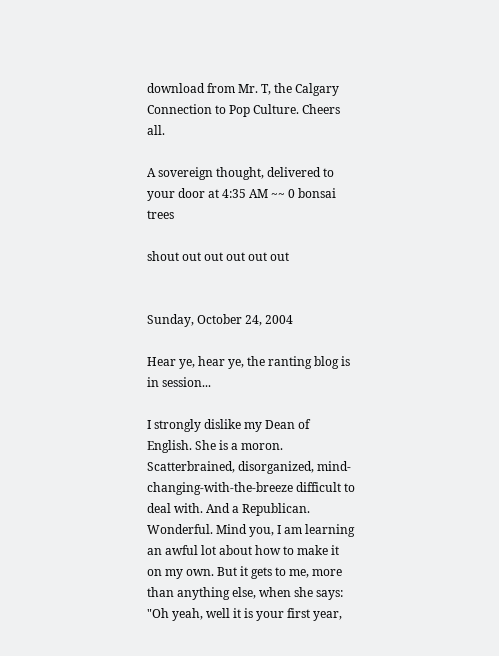download from Mr. T, the Calgary Connection to Pop Culture. Cheers all.

A sovereign thought, delivered to your door at 4:35 AM ~~ 0 bonsai trees

shout out out out out out


Sunday, October 24, 2004

Hear ye, hear ye, the ranting blog is in session...

I strongly dislike my Dean of English. She is a moron. Scatterbrained, disorganized, mind-changing-with-the-breeze difficult to deal with. And a Republican. Wonderful. Mind you, I am learning an awful lot about how to make it on my own. But it gets to me, more than anything else, when she says: "Oh yeah, well it is your first year,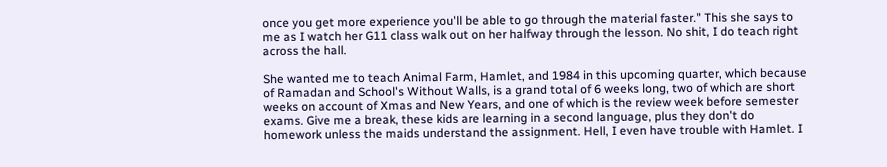once you get more experience you'll be able to go through the material faster." This she says to me as I watch her G11 class walk out on her halfway through the lesson. No shit, I do teach right across the hall.

She wanted me to teach Animal Farm, Hamlet, and 1984 in this upcoming quarter, which because of Ramadan and School's Without Walls, is a grand total of 6 weeks long, two of which are short weeks on account of Xmas and New Years, and one of which is the review week before semester exams. Give me a break, these kids are learning in a second language, plus they don't do homework unless the maids understand the assignment. Hell, I even have trouble with Hamlet. I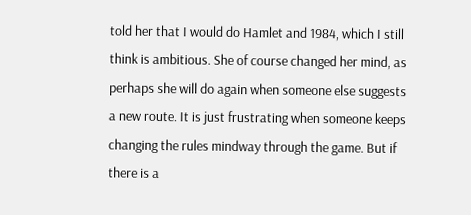told her that I would do Hamlet and 1984, which I still think is ambitious. She of course changed her mind, as perhaps she will do again when someone else suggests a new route. It is just frustrating when someone keeps changing the rules mindway through the game. But if there is a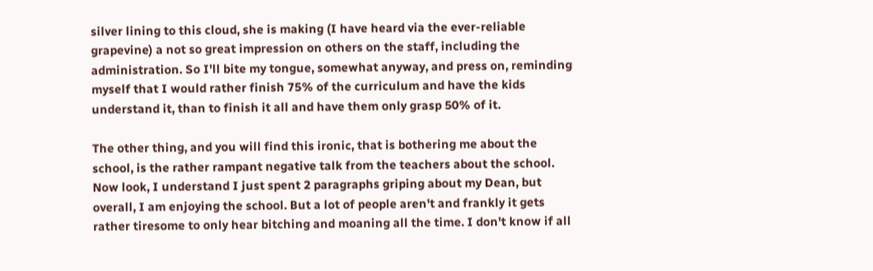silver lining to this cloud, she is making (I have heard via the ever-reliable grapevine) a not so great impression on others on the staff, including the administration. So I'll bite my tongue, somewhat anyway, and press on, reminding myself that I would rather finish 75% of the curriculum and have the kids understand it, than to finish it all and have them only grasp 50% of it.

The other thing, and you will find this ironic, that is bothering me about the school, is the rather rampant negative talk from the teachers about the school. Now look, I understand I just spent 2 paragraphs griping about my Dean, but overall, I am enjoying the school. But a lot of people aren't and frankly it gets rather tiresome to only hear bitching and moaning all the time. I don't know if all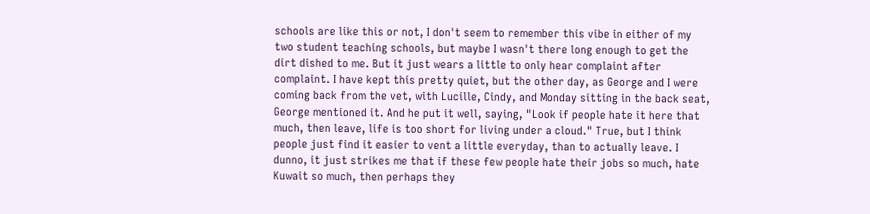schools are like this or not, I don't seem to remember this vibe in either of my two student teaching schools, but maybe I wasn't there long enough to get the dirt dished to me. But it just wears a little to only hear complaint after complaint. I have kept this pretty quiet, but the other day, as George and I were coming back from the vet, with Lucille, Cindy, and Monday sitting in the back seat, George mentioned it. And he put it well, saying, "Look if people hate it here that much, then leave, life is too short for living under a cloud." True, but I think people just find it easier to vent a little everyday, than to actually leave. I dunno, it just strikes me that if these few people hate their jobs so much, hate Kuwait so much, then perhaps they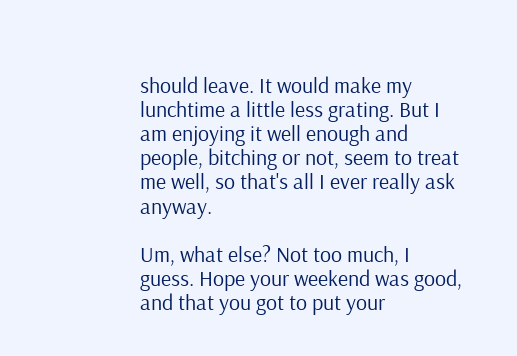should leave. It would make my lunchtime a little less grating. But I am enjoying it well enough and people, bitching or not, seem to treat me well, so that's all I ever really ask anyway.

Um, what else? Not too much, I guess. Hope your weekend was good, and that you got to put your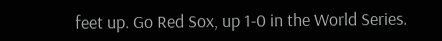feet up. Go Red Sox, up 1-0 in the World Series.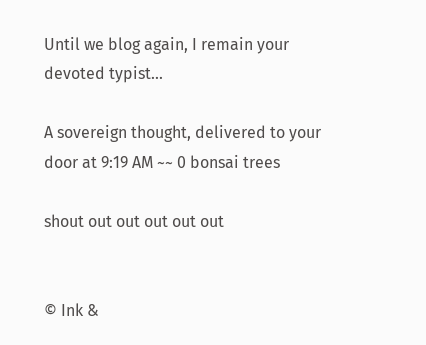Until we blog again, I remain your devoted typist...

A sovereign thought, delivered to your door at 9:19 AM ~~ 0 bonsai trees

shout out out out out out


© Ink &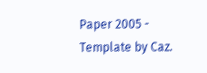Paper 2005 - Template by Caz.